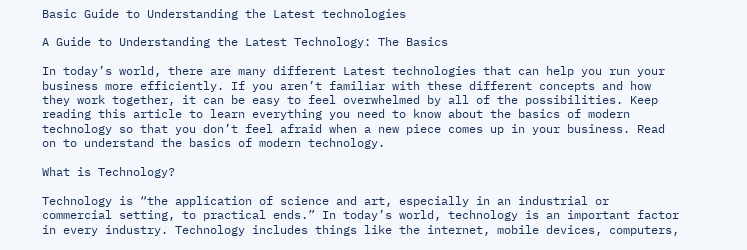Basic Guide to Understanding the Latest technologies

A Guide to Understanding the Latest Technology: The Basics

In today’s world, there are many different Latest technologies that can help you run your business more efficiently. If you aren’t familiar with these different concepts and how they work together, it can be easy to feel overwhelmed by all of the possibilities. Keep reading this article to learn everything you need to know about the basics of modern technology so that you don’t feel afraid when a new piece comes up in your business. Read on to understand the basics of modern technology.

What is Technology?

Technology is “the application of science and art, especially in an industrial or commercial setting, to practical ends.” In today’s world, technology is an important factor in every industry. Technology includes things like the internet, mobile devices, computers,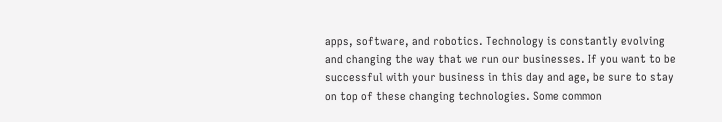apps, software, and robotics. Technology is constantly evolving and changing the way that we run our businesses. If you want to be successful with your business in this day and age, be sure to stay on top of these changing technologies. Some common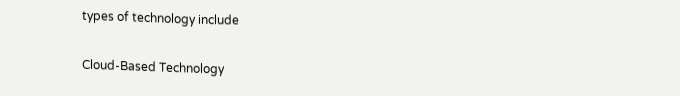types of technology include

Cloud-Based Technology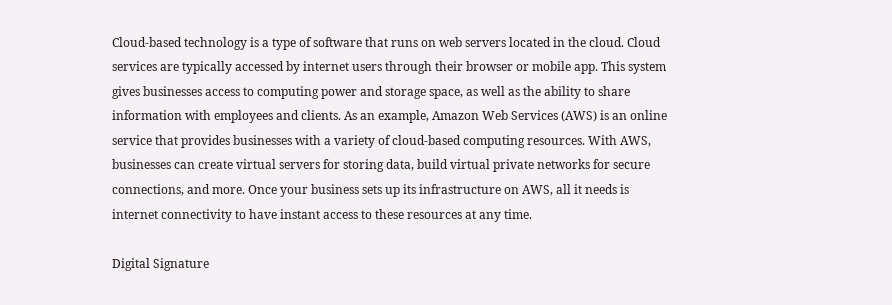Cloud-based technology is a type of software that runs on web servers located in the cloud. Cloud services are typically accessed by internet users through their browser or mobile app. This system gives businesses access to computing power and storage space, as well as the ability to share information with employees and clients. As an example, Amazon Web Services (AWS) is an online service that provides businesses with a variety of cloud-based computing resources. With AWS, businesses can create virtual servers for storing data, build virtual private networks for secure connections, and more. Once your business sets up its infrastructure on AWS, all it needs is internet connectivity to have instant access to these resources at any time.

Digital Signature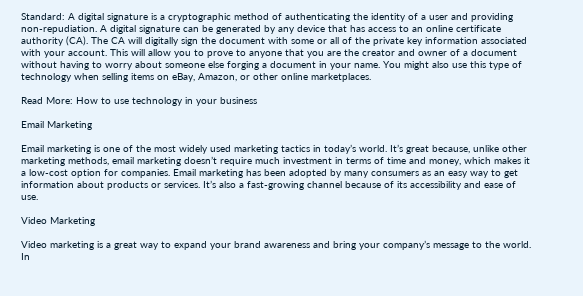Standard: A digital signature is a cryptographic method of authenticating the identity of a user and providing non-repudiation. A digital signature can be generated by any device that has access to an online certificate authority (CA). The CA will digitally sign the document with some or all of the private key information associated with your account. This will allow you to prove to anyone that you are the creator and owner of a document without having to worry about someone else forging a document in your name. You might also use this type of technology when selling items on eBay, Amazon, or other online marketplaces.

Read More: How to use technology in your business

Email Marketing

Email marketing is one of the most widely used marketing tactics in today’s world. It’s great because, unlike other marketing methods, email marketing doesn’t require much investment in terms of time and money, which makes it a low-cost option for companies. Email marketing has been adopted by many consumers as an easy way to get information about products or services. It’s also a fast-growing channel because of its accessibility and ease of use.

Video Marketing

Video marketing is a great way to expand your brand awareness and bring your company’s message to the world. In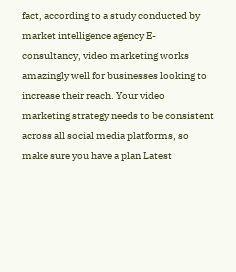fact, according to a study conducted by market intelligence agency E-consultancy, video marketing works amazingly well for businesses looking to increase their reach. Your video marketing strategy needs to be consistent across all social media platforms, so make sure you have a plan Latest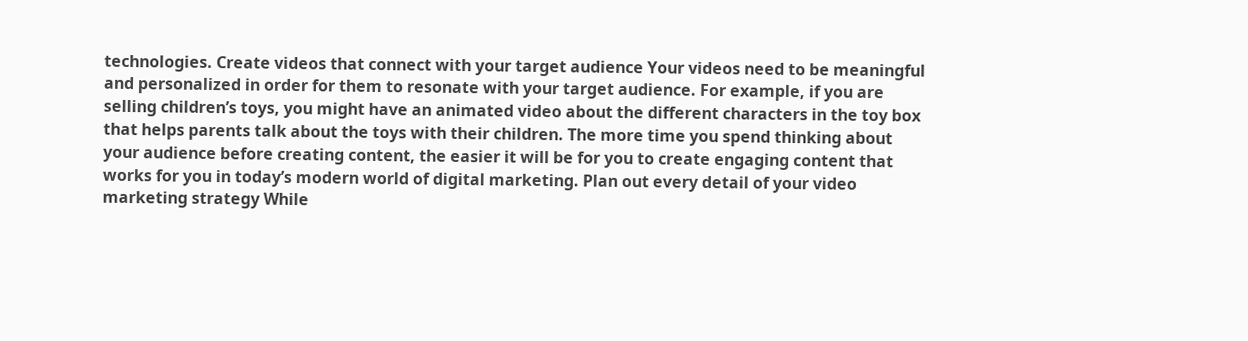technologies. Create videos that connect with your target audience Your videos need to be meaningful and personalized in order for them to resonate with your target audience. For example, if you are selling children’s toys, you might have an animated video about the different characters in the toy box that helps parents talk about the toys with their children. The more time you spend thinking about your audience before creating content, the easier it will be for you to create engaging content that works for you in today’s modern world of digital marketing. Plan out every detail of your video marketing strategy While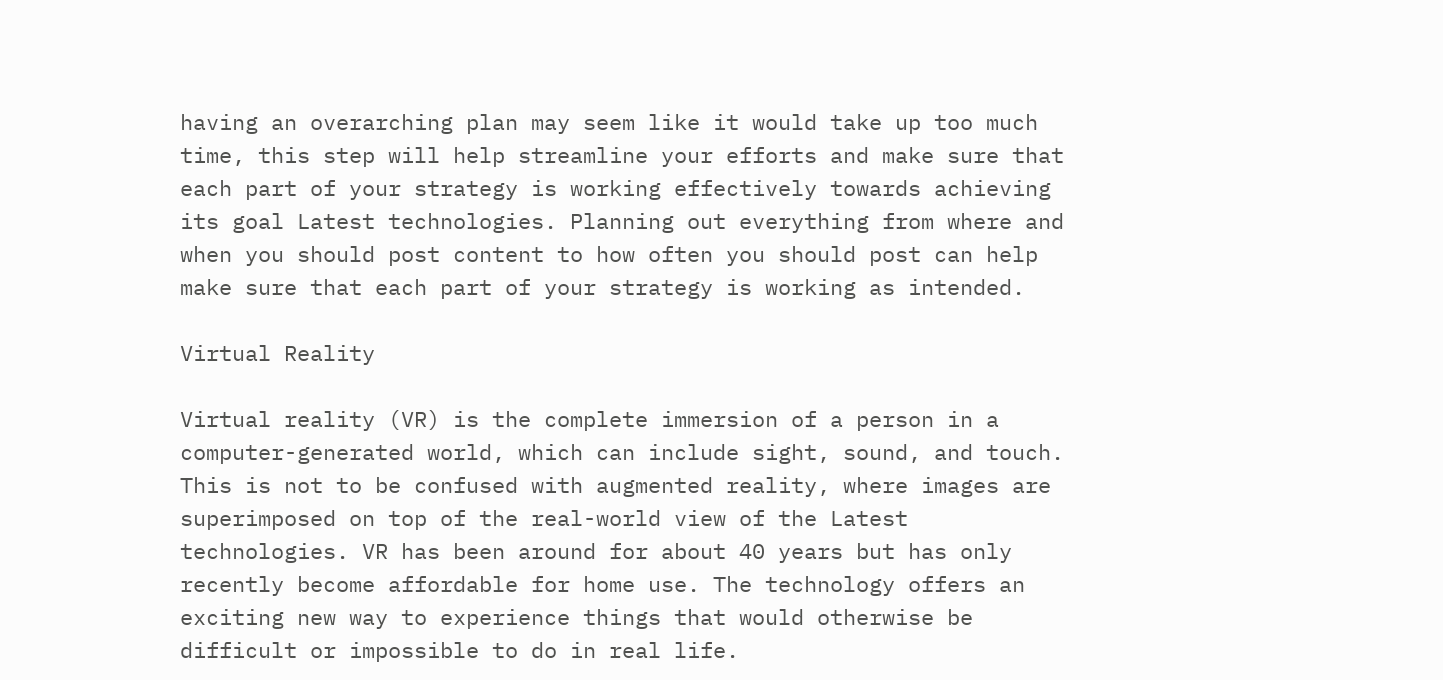having an overarching plan may seem like it would take up too much time, this step will help streamline your efforts and make sure that each part of your strategy is working effectively towards achieving its goal Latest technologies. Planning out everything from where and when you should post content to how often you should post can help make sure that each part of your strategy is working as intended.

Virtual Reality

Virtual reality (VR) is the complete immersion of a person in a computer-generated world, which can include sight, sound, and touch. This is not to be confused with augmented reality, where images are superimposed on top of the real-world view of the Latest technologies. VR has been around for about 40 years but has only recently become affordable for home use. The technology offers an exciting new way to experience things that would otherwise be difficult or impossible to do in real life.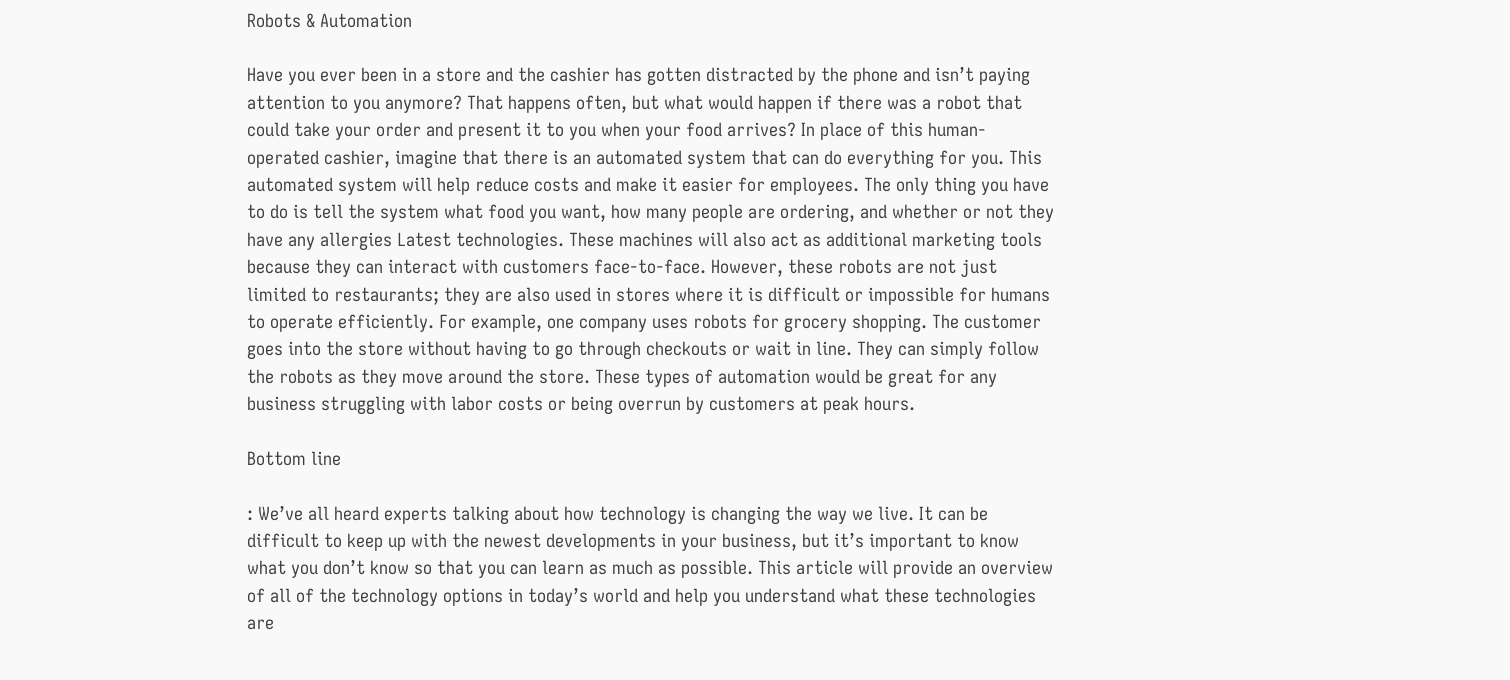Robots & Automation

Have you ever been in a store and the cashier has gotten distracted by the phone and isn’t paying attention to you anymore? That happens often, but what would happen if there was a robot that could take your order and present it to you when your food arrives? In place of this human-operated cashier, imagine that there is an automated system that can do everything for you. This automated system will help reduce costs and make it easier for employees. The only thing you have to do is tell the system what food you want, how many people are ordering, and whether or not they have any allergies Latest technologies. These machines will also act as additional marketing tools because they can interact with customers face-to-face. However, these robots are not just limited to restaurants; they are also used in stores where it is difficult or impossible for humans to operate efficiently. For example, one company uses robots for grocery shopping. The customer goes into the store without having to go through checkouts or wait in line. They can simply follow the robots as they move around the store. These types of automation would be great for any business struggling with labor costs or being overrun by customers at peak hours.

Bottom line

: We’ve all heard experts talking about how technology is changing the way we live. It can be difficult to keep up with the newest developments in your business, but it’s important to know what you don’t know so that you can learn as much as possible. This article will provide an overview of all of the technology options in today’s world and help you understand what these technologies are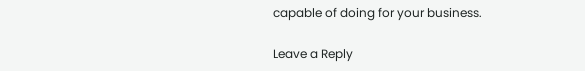capable of doing for your business.

Leave a Reply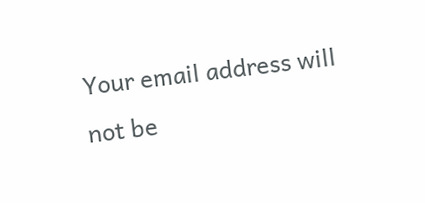Your email address will not be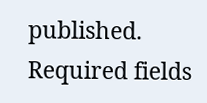published. Required fields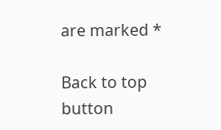are marked *

Back to top button